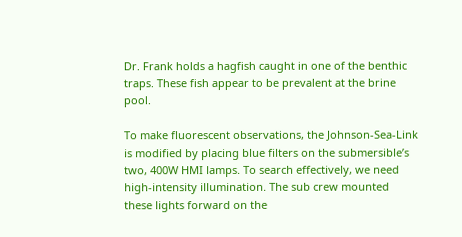Dr. Frank holds a hagfish caught in one of the benthic traps. These fish appear to be prevalent at the brine pool.

To make fluorescent observations, the Johnson-Sea-Link is modified by placing blue filters on the submersible’s two, 400W HMI lamps. To search effectively, we need high-intensity illumination. The sub crew mounted these lights forward on the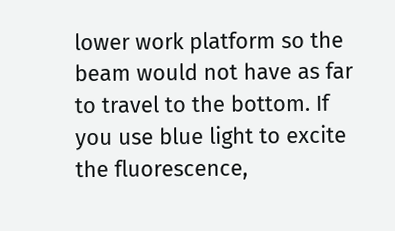lower work platform so the beam would not have as far to travel to the bottom. If you use blue light to excite the fluorescence,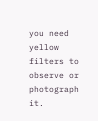you need yellow filters to observe or photograph it.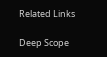Related Links

Deep Scope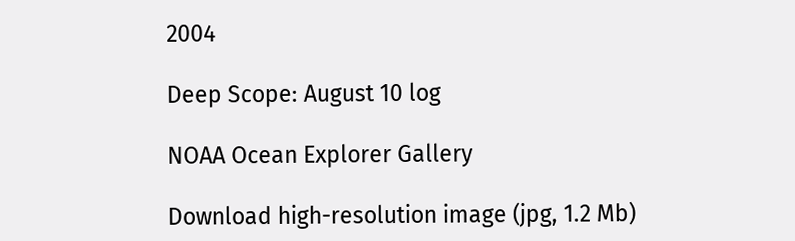2004

Deep Scope: August 10 log

NOAA Ocean Explorer Gallery

Download high-resolution image (jpg, 1.2 Mb)